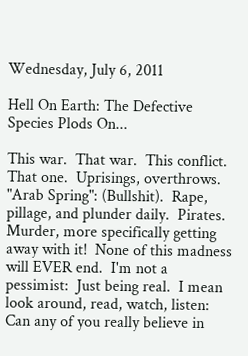Wednesday, July 6, 2011

Hell On Earth: The Defective Species Plods On...

This war.  That war.  This conflict. That one.  Uprisings, overthrows. "Arab Spring": (Bullshit).  Rape, pillage, and plunder daily.  Pirates.  Murder, more specifically getting away with it!  None of this madness will EVER end.  I'm not a pessimist:  Just being real.  I mean look around, read, watch, listen:  Can any of you really believe in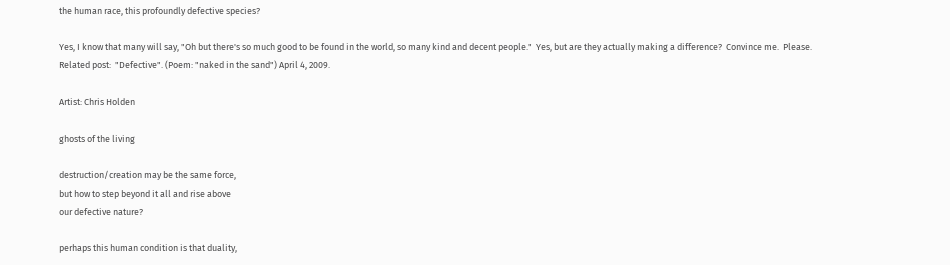the human race, this profoundly defective species?

Yes, I know that many will say, "Oh but there's so much good to be found in the world, so many kind and decent people."  Yes, but are they actually making a difference?  Convince me.  Please.
Related post:  "Defective". (Poem: "naked in the sand") April 4, 2009.

Artist: Chris Holden

ghosts of the living

destruction/creation may be the same force,
but how to step beyond it all and rise above
our defective nature?

perhaps this human condition is that duality,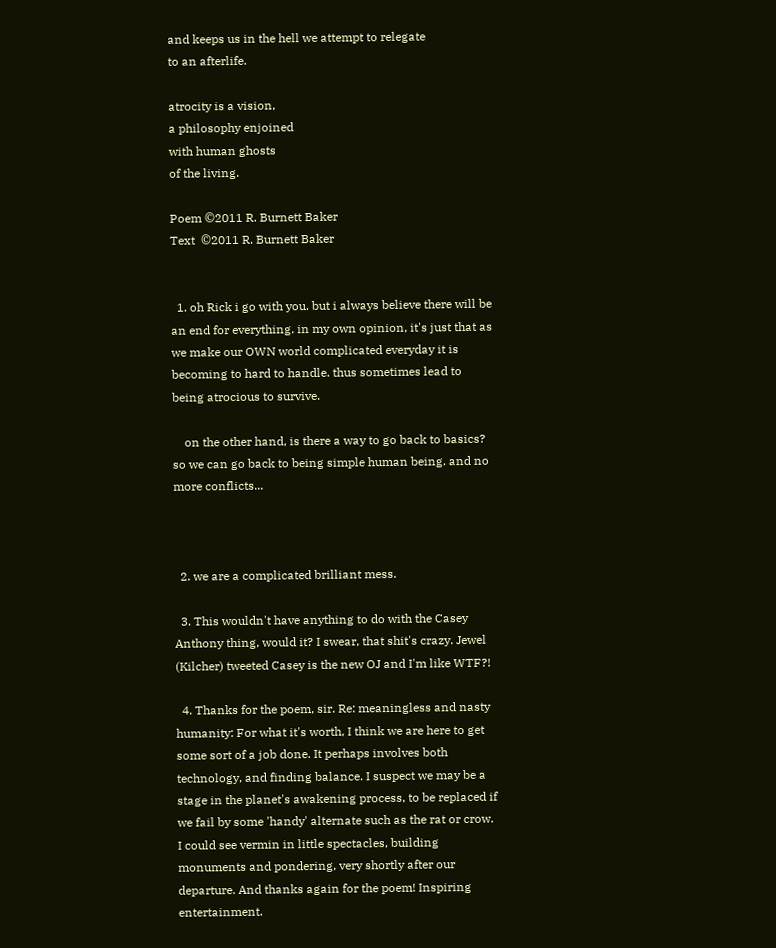and keeps us in the hell we attempt to relegate
to an afterlife.

atrocity is a vision,
a philosophy enjoined
with human ghosts
of the living.

Poem ©2011 R. Burnett Baker
Text  ©2011 R. Burnett Baker


  1. oh Rick i go with you. but i always believe there will be an end for everything. in my own opinion, it's just that as we make our OWN world complicated everyday it is becoming to hard to handle. thus sometimes lead to being atrocious to survive.

    on the other hand, is there a way to go back to basics? so we can go back to being simple human being. and no more conflicts...



  2. we are a complicated brilliant mess.

  3. This wouldn't have anything to do with the Casey Anthony thing, would it? I swear, that shit's crazy. Jewel (Kilcher) tweeted Casey is the new OJ and I'm like WTF?!

  4. Thanks for the poem, sir. Re: meaningless and nasty humanity: For what it's worth, I think we are here to get some sort of a job done. It perhaps involves both technology, and finding balance. I suspect we may be a stage in the planet's awakening process, to be replaced if we fail by some 'handy' alternate such as the rat or crow. I could see vermin in little spectacles, building monuments and pondering, very shortly after our departure. And thanks again for the poem! Inspiring entertainment.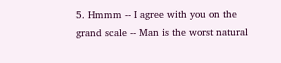5. Hmmm -- I agree with you on the grand scale -- Man is the worst natural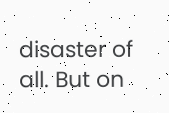disaster of all. But on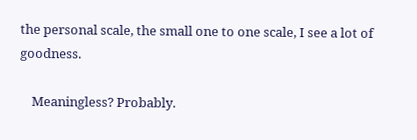the personal scale, the small one to one scale, I see a lot of goodness.

    Meaningless? Probably.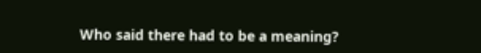Who said there had to be a meaning?